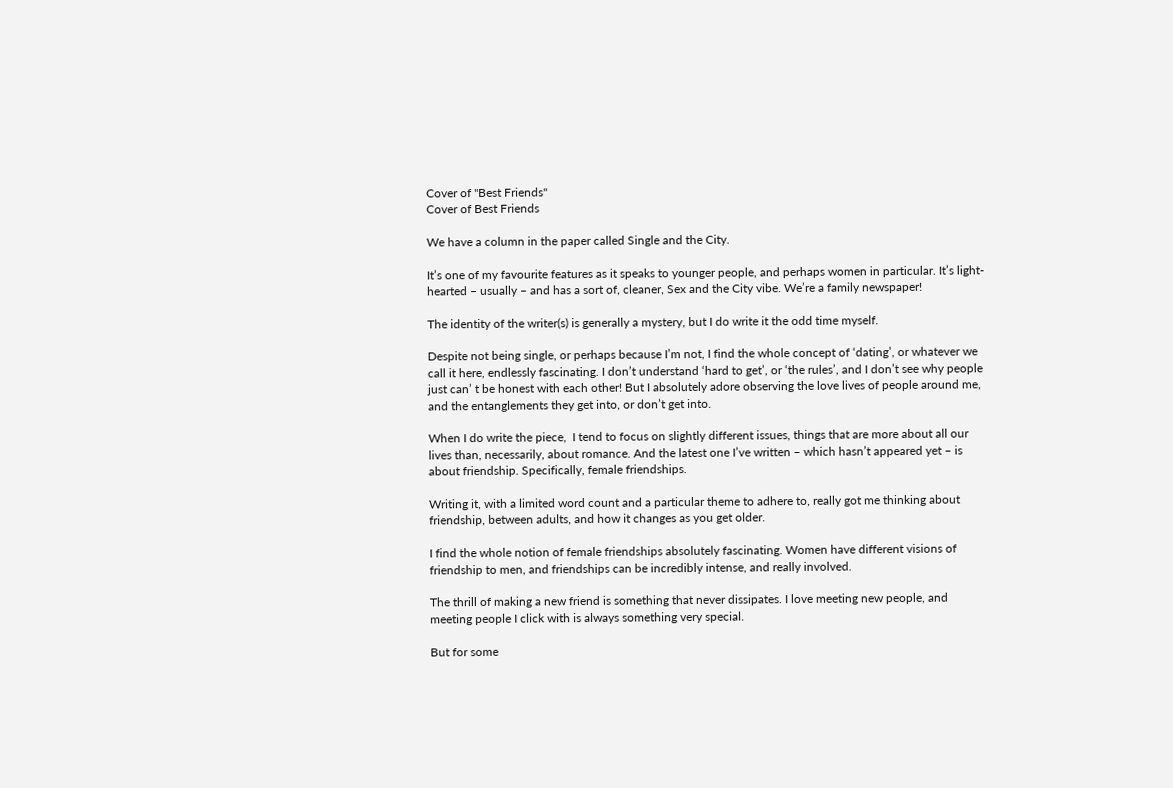Cover of "Best Friends"
Cover of Best Friends

We have a column in the paper called Single and the City.

It’s one of my favourite features as it speaks to younger people, and perhaps women in particular. It’s light-hearted – usually – and has a sort of, cleaner, Sex and the City vibe. We’re a family newspaper!

The identity of the writer(s) is generally a mystery, but I do write it the odd time myself.

Despite not being single, or perhaps because I’m not, I find the whole concept of ‘dating’, or whatever we call it here, endlessly fascinating. I don’t understand ‘hard to get’, or ‘the rules’, and I don’t see why people just can’ t be honest with each other! But I absolutely adore observing the love lives of people around me, and the entanglements they get into, or don’t get into.

When I do write the piece,  I tend to focus on slightly different issues, things that are more about all our lives than, necessarily, about romance. And the latest one I’ve written – which hasn’t appeared yet – is about friendship. Specifically, female friendships.

Writing it, with a limited word count and a particular theme to adhere to, really got me thinking about friendship, between adults, and how it changes as you get older.

I find the whole notion of female friendships absolutely fascinating. Women have different visions of friendship to men, and friendships can be incredibly intense, and really involved.

The thrill of making a new friend is something that never dissipates. I love meeting new people, and meeting people I click with is always something very special.

But for some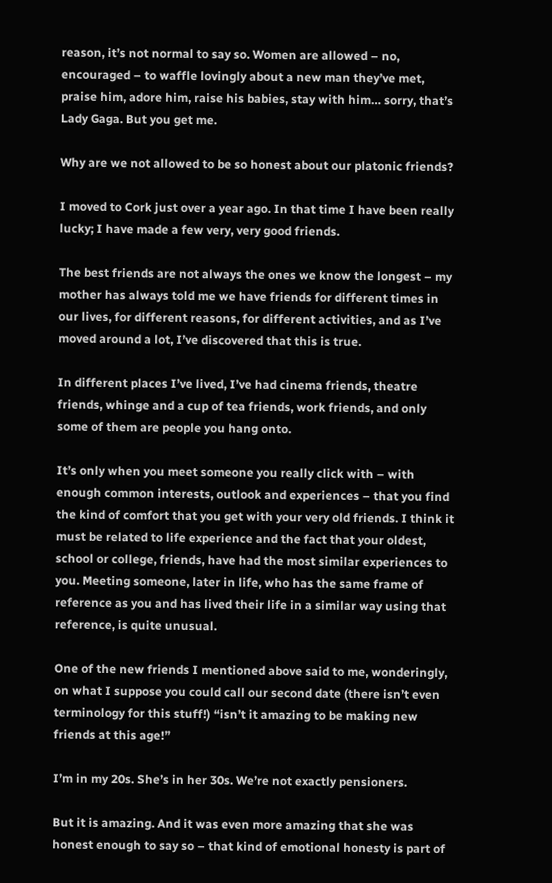reason, it’s not normal to say so. Women are allowed – no, encouraged – to waffle lovingly about a new man they’ve met, praise him, adore him, raise his babies, stay with him… sorry, that’s Lady Gaga. But you get me.

Why are we not allowed to be so honest about our platonic friends?

I moved to Cork just over a year ago. In that time I have been really lucky; I have made a few very, very good friends.

The best friends are not always the ones we know the longest – my mother has always told me we have friends for different times in our lives, for different reasons, for different activities, and as I’ve moved around a lot, I’ve discovered that this is true.

In different places I’ve lived, I’ve had cinema friends, theatre friends, whinge and a cup of tea friends, work friends, and only some of them are people you hang onto.

It’s only when you meet someone you really click with – with enough common interests, outlook and experiences – that you find the kind of comfort that you get with your very old friends. I think it must be related to life experience and the fact that your oldest, school or college, friends, have had the most similar experiences to you. Meeting someone, later in life, who has the same frame of reference as you and has lived their life in a similar way using that reference, is quite unusual.

One of the new friends I mentioned above said to me, wonderingly, on what I suppose you could call our second date (there isn’t even terminology for this stuff!) “isn’t it amazing to be making new friends at this age!”

I’m in my 20s. She’s in her 30s. We’re not exactly pensioners.

But it is amazing. And it was even more amazing that she was honest enough to say so – that kind of emotional honesty is part of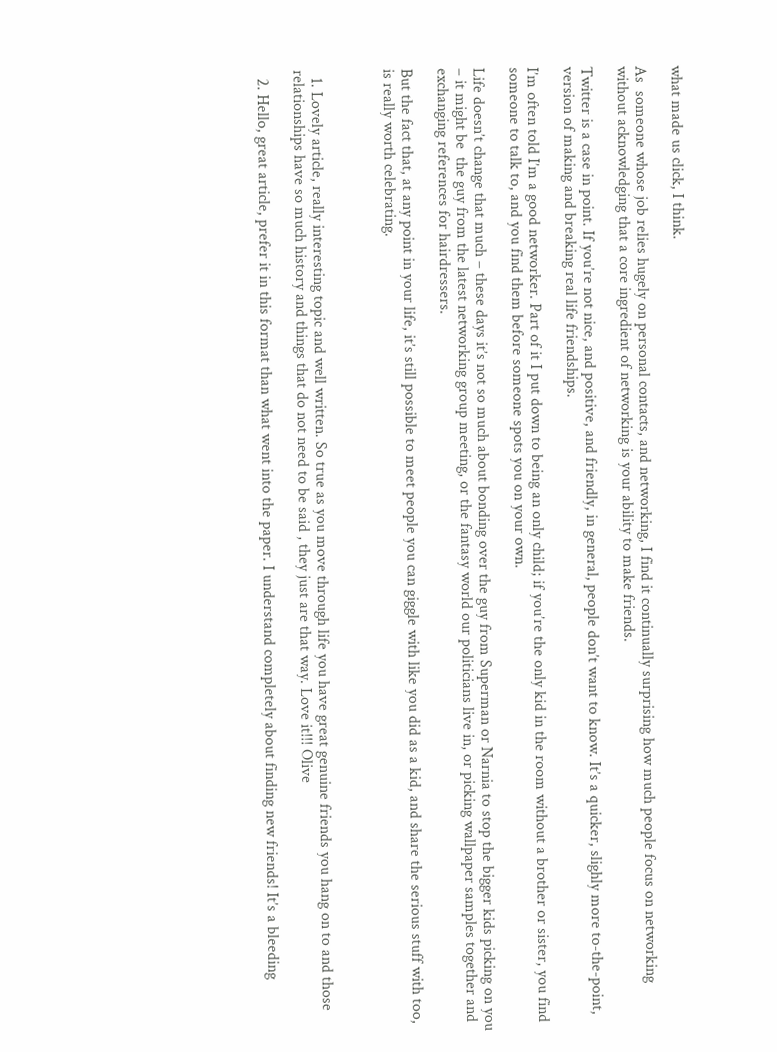what made us click, I think.

As  someone whose job relies hugely on personal contacts, and networking, I find it continually surprising how much people focus on networking without acknowledging that a core ingredient of networking is your ability to make friends.

Twitter is a case in point. If you’re not nice, and positive, and friendly, in general, people don’t want to know. It’s a quicker, slighly more to-the-point, version of making and breaking real life friendships.

I’m often told I’m a good networker. Part of it I put down to being an only child; if you’re the only kid in the room without a brother or sister, you find someone to talk to, and you find them before someone spots you on your own.

Life doesn’t change that much – these days it’s not so much about bonding over the guy from Superman or Narnia to stop the bigger kids picking on you – it might be  the guy from the latest networking group meeting, or the fantasy world our politicians live in, or picking wallpaper samples together and exchanging references for hairdressers.

But the fact that, at any point in your life, it’s still possible to meet people you can giggle with like you did as a kid, and share the serious stuff with too, is really worth celebrating.



  1. Lovely article, really interesting topic and well written. So true as you move through life you have great genuine friends you hang on to and those relationships have so much history and things that do not need to be said , they just are that way. Love it!!! Olive

  2. Hello, great article, prefer it in this format than what went into the paper. I understand completely about finding new friends! It’s a bleeding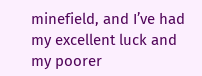minefield, and I’ve had my excellent luck and my poorer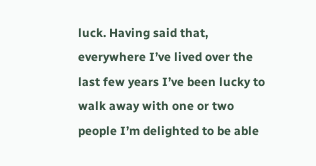luck. Having said that, everywhere I’ve lived over the last few years I’ve been lucky to walk away with one or two people I’m delighted to be able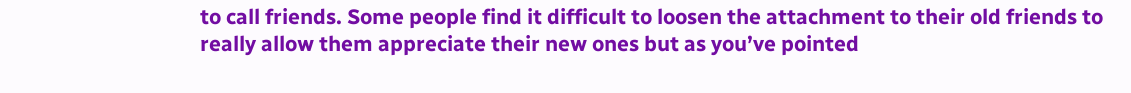to call friends. Some people find it difficult to loosen the attachment to their old friends to really allow them appreciate their new ones but as you’ve pointed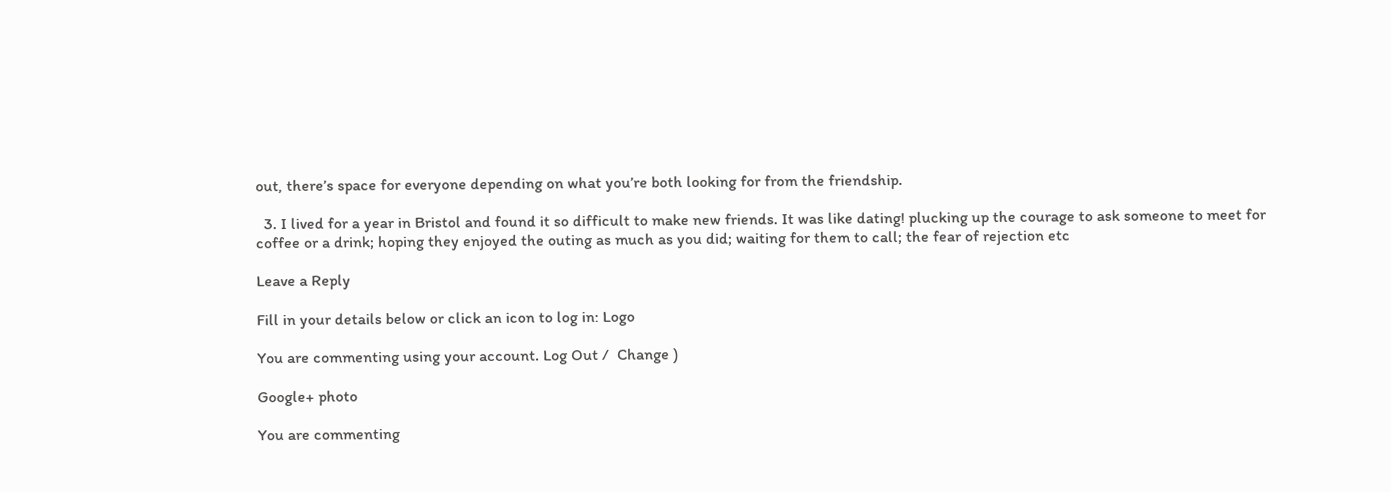out, there’s space for everyone depending on what you’re both looking for from the friendship.

  3. I lived for a year in Bristol and found it so difficult to make new friends. It was like dating! plucking up the courage to ask someone to meet for coffee or a drink; hoping they enjoyed the outing as much as you did; waiting for them to call; the fear of rejection etc

Leave a Reply

Fill in your details below or click an icon to log in: Logo

You are commenting using your account. Log Out /  Change )

Google+ photo

You are commenting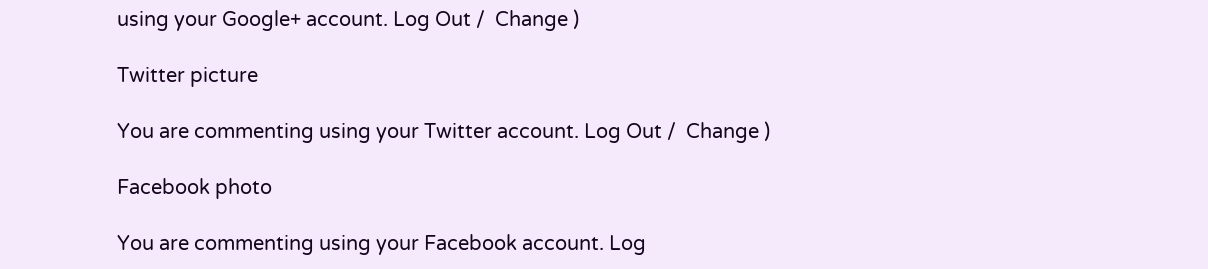using your Google+ account. Log Out /  Change )

Twitter picture

You are commenting using your Twitter account. Log Out /  Change )

Facebook photo

You are commenting using your Facebook account. Log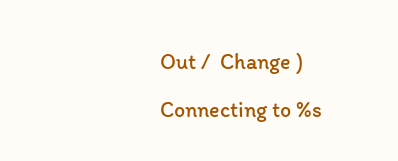Out /  Change )

Connecting to %s